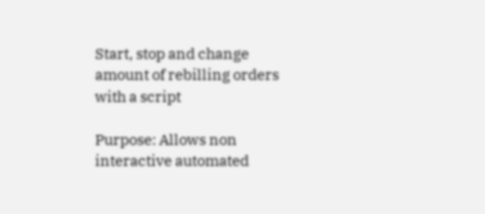Start, stop and change amount of rebilling orders with a script

Purpose: Allows non interactive automated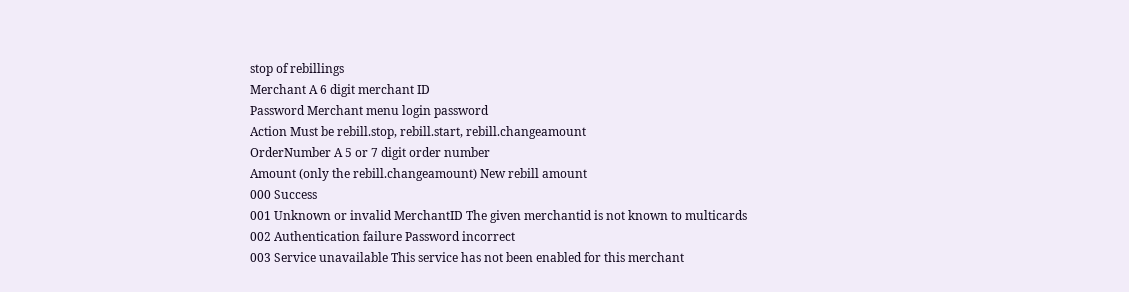stop of rebillings
Merchant A 6 digit merchant ID
Password Merchant menu login password
Action Must be rebill.stop, rebill.start, rebill.changeamount
OrderNumber A 5 or 7 digit order number
Amount (only the rebill.changeamount) New rebill amount
000 Success
001 Unknown or invalid MerchantID The given merchantid is not known to multicards
002 Authentication failure Password incorrect
003 Service unavailable This service has not been enabled for this merchant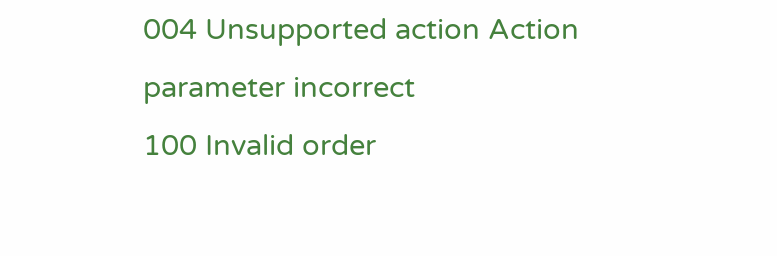004 Unsupported action Action parameter incorrect
100 Invalid order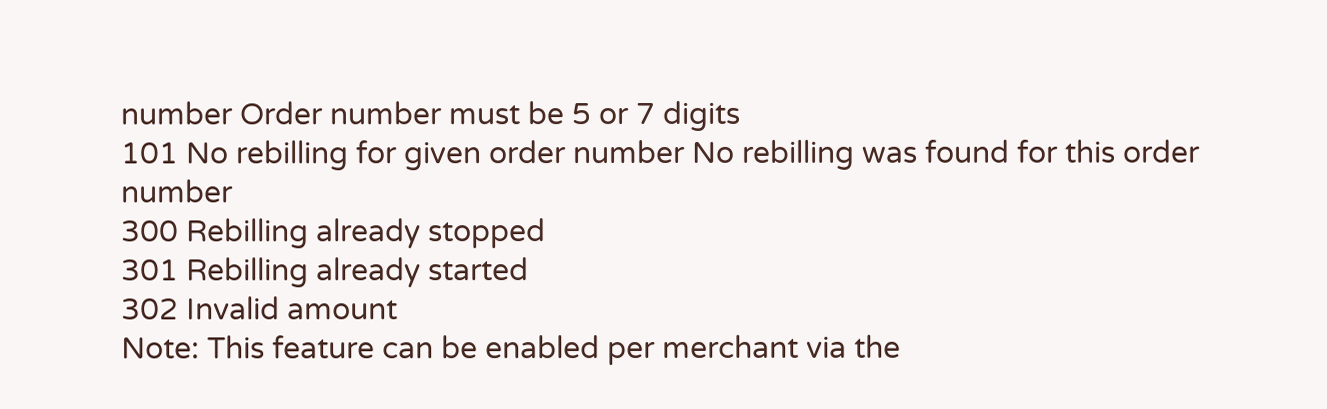number Order number must be 5 or 7 digits
101 No rebilling for given order number No rebilling was found for this order number
300 Rebilling already stopped
301 Rebilling already started
302 Invalid amount
Note: This feature can be enabled per merchant via the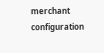merchant configuration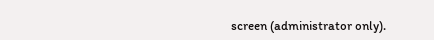screen (administrator only).